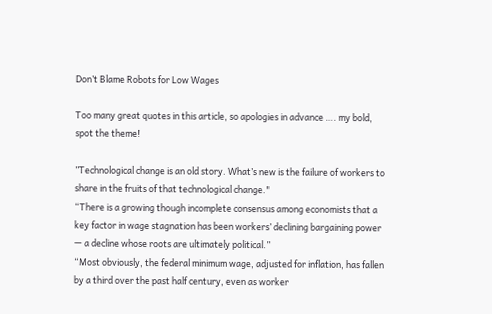Don’t Blame Robots for Low Wages

Too many great quotes in this article, so apologies in advance …. my bold, spot the theme!

”Technological change is an old story. What’s new is the failure of workers to share in the fruits of that technological change."
“There is a growing though incomplete consensus among economists that a key factor in wage stagnation has been workers’ declining bargaining power — a decline whose roots are ultimately political.”
“Most obviously, the federal minimum wage, adjusted for inflation, has fallen by a third over the past half century, even as worker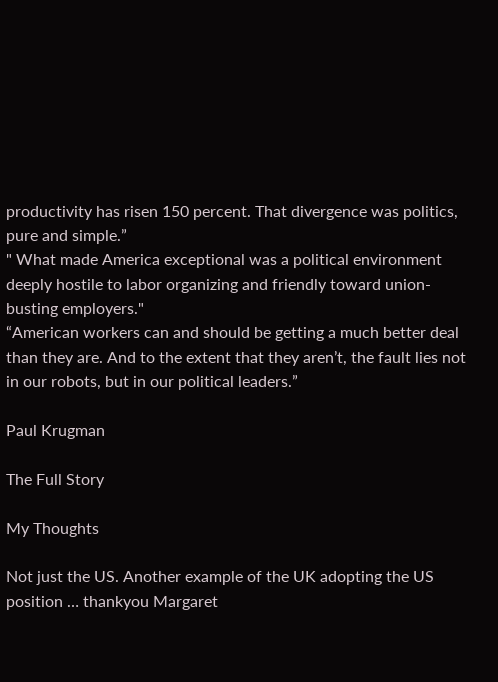productivity has risen 150 percent. That divergence was politics, pure and simple.”
" What made America exceptional was a political environment deeply hostile to labor organizing and friendly toward union-busting employers."
“American workers can and should be getting a much better deal than they are. And to the extent that they aren’t, the fault lies not in our robots, but in our political leaders.”

Paul Krugman

The Full Story

My Thoughts

Not just the US. Another example of the UK adopting the US position … thankyou Margaret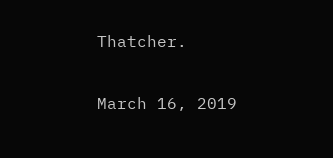Thatcher.


March 16, 2019